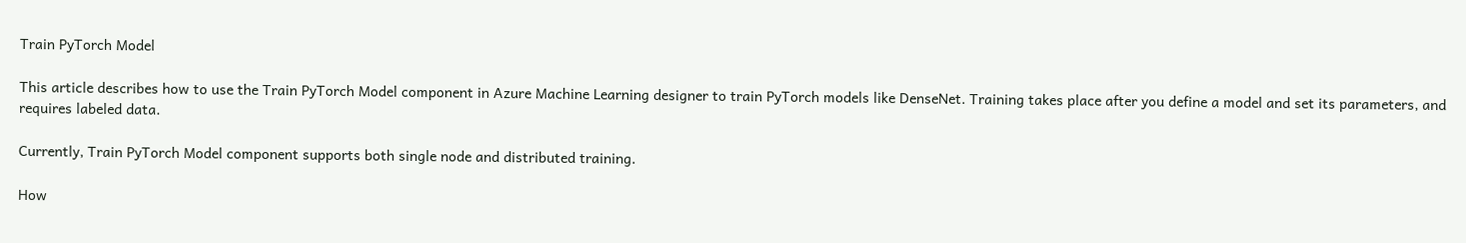Train PyTorch Model

This article describes how to use the Train PyTorch Model component in Azure Machine Learning designer to train PyTorch models like DenseNet. Training takes place after you define a model and set its parameters, and requires labeled data.

Currently, Train PyTorch Model component supports both single node and distributed training.

How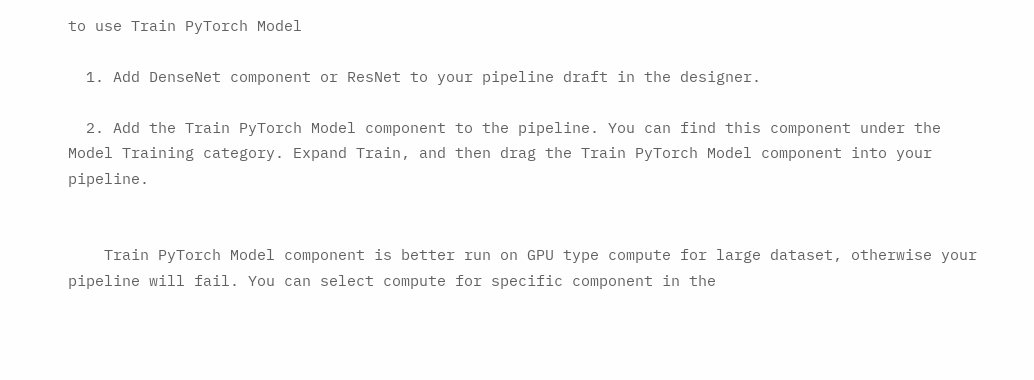to use Train PyTorch Model

  1. Add DenseNet component or ResNet to your pipeline draft in the designer.

  2. Add the Train PyTorch Model component to the pipeline. You can find this component under the Model Training category. Expand Train, and then drag the Train PyTorch Model component into your pipeline.


    Train PyTorch Model component is better run on GPU type compute for large dataset, otherwise your pipeline will fail. You can select compute for specific component in the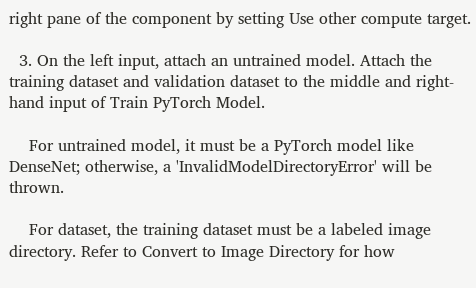right pane of the component by setting Use other compute target.

  3. On the left input, attach an untrained model. Attach the training dataset and validation dataset to the middle and right-hand input of Train PyTorch Model.

    For untrained model, it must be a PyTorch model like DenseNet; otherwise, a 'InvalidModelDirectoryError' will be thrown.

    For dataset, the training dataset must be a labeled image directory. Refer to Convert to Image Directory for how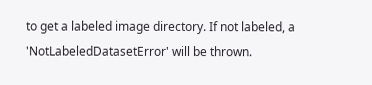to get a labeled image directory. If not labeled, a 'NotLabeledDatasetError' will be thrown.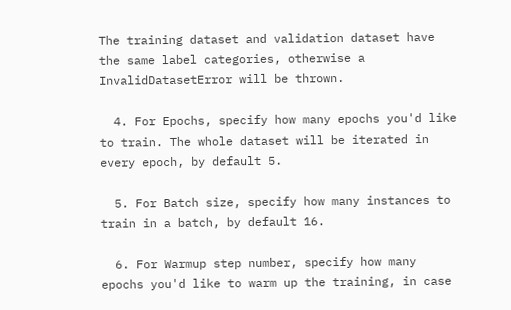The training dataset and validation dataset have the same label categories, otherwise a InvalidDatasetError will be thrown.

  4. For Epochs, specify how many epochs you'd like to train. The whole dataset will be iterated in every epoch, by default 5.

  5. For Batch size, specify how many instances to train in a batch, by default 16.

  6. For Warmup step number, specify how many epochs you'd like to warm up the training, in case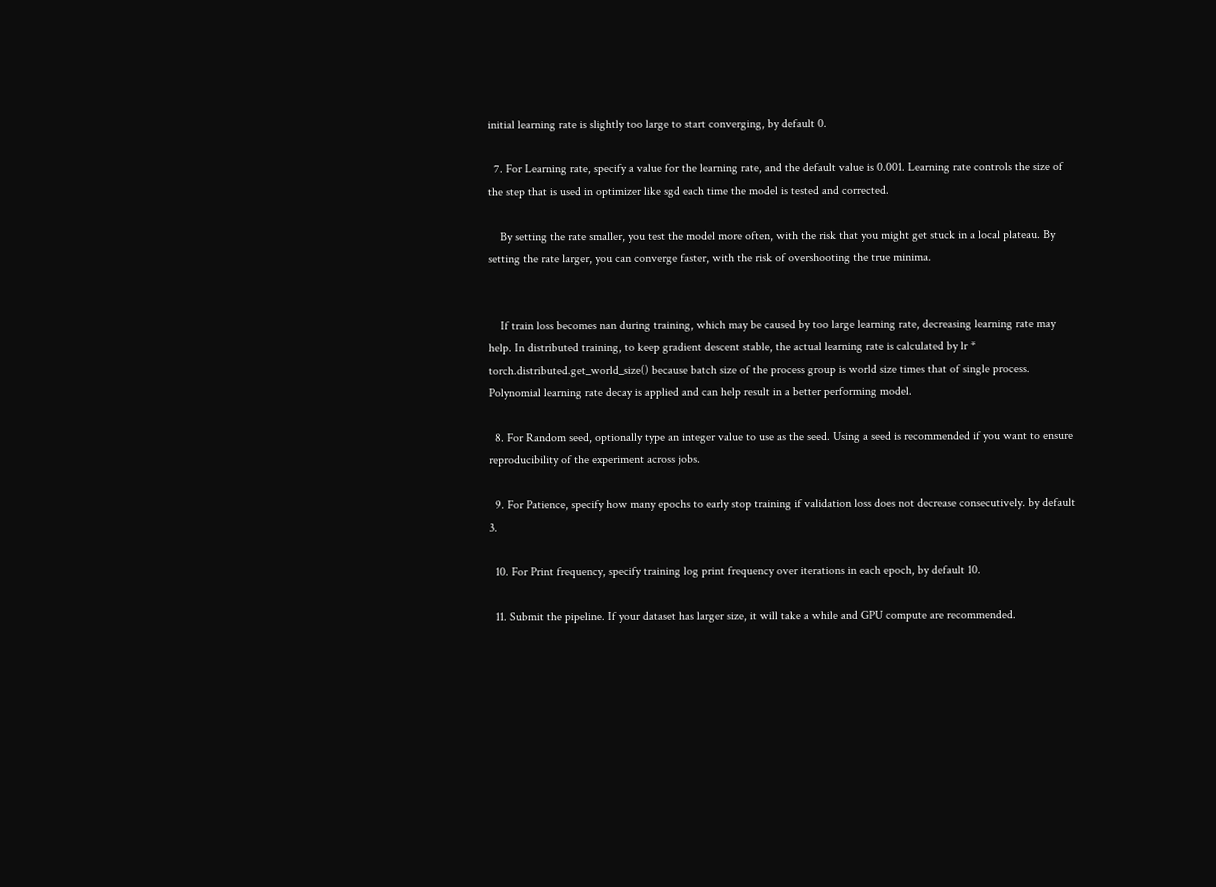initial learning rate is slightly too large to start converging, by default 0.

  7. For Learning rate, specify a value for the learning rate, and the default value is 0.001. Learning rate controls the size of the step that is used in optimizer like sgd each time the model is tested and corrected.

    By setting the rate smaller, you test the model more often, with the risk that you might get stuck in a local plateau. By setting the rate larger, you can converge faster, with the risk of overshooting the true minima.


    If train loss becomes nan during training, which may be caused by too large learning rate, decreasing learning rate may help. In distributed training, to keep gradient descent stable, the actual learning rate is calculated by lr * torch.distributed.get_world_size() because batch size of the process group is world size times that of single process. Polynomial learning rate decay is applied and can help result in a better performing model.

  8. For Random seed, optionally type an integer value to use as the seed. Using a seed is recommended if you want to ensure reproducibility of the experiment across jobs.

  9. For Patience, specify how many epochs to early stop training if validation loss does not decrease consecutively. by default 3.

  10. For Print frequency, specify training log print frequency over iterations in each epoch, by default 10.

  11. Submit the pipeline. If your dataset has larger size, it will take a while and GPU compute are recommended.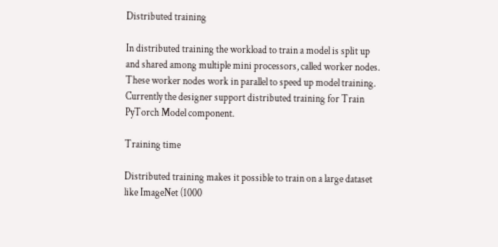Distributed training

In distributed training the workload to train a model is split up and shared among multiple mini processors, called worker nodes. These worker nodes work in parallel to speed up model training. Currently the designer support distributed training for Train PyTorch Model component.

Training time

Distributed training makes it possible to train on a large dataset like ImageNet (1000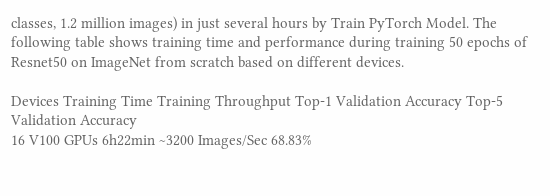classes, 1.2 million images) in just several hours by Train PyTorch Model. The following table shows training time and performance during training 50 epochs of Resnet50 on ImageNet from scratch based on different devices.

Devices Training Time Training Throughput Top-1 Validation Accuracy Top-5 Validation Accuracy
16 V100 GPUs 6h22min ~3200 Images/Sec 68.83%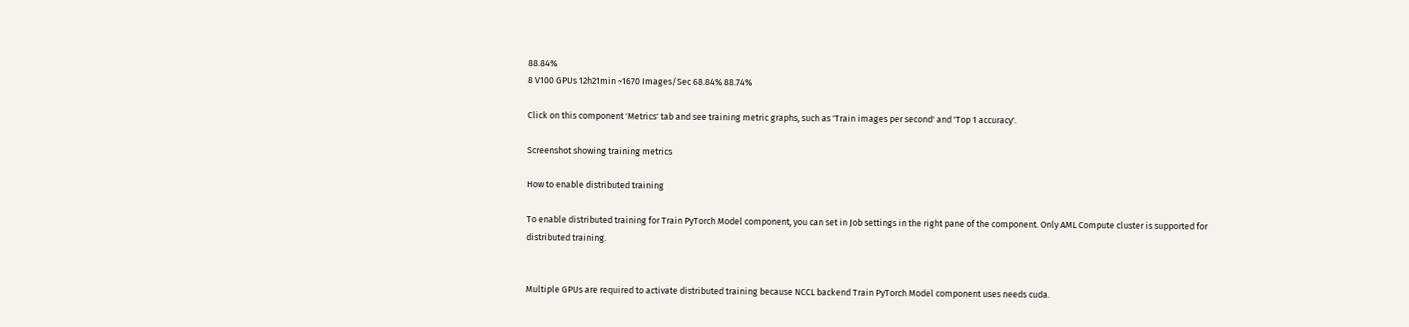88.84%
8 V100 GPUs 12h21min ~1670 Images/Sec 68.84% 88.74%

Click on this component 'Metrics' tab and see training metric graphs, such as 'Train images per second' and 'Top 1 accuracy'.

Screenshot showing training metrics

How to enable distributed training

To enable distributed training for Train PyTorch Model component, you can set in Job settings in the right pane of the component. Only AML Compute cluster is supported for distributed training.


Multiple GPUs are required to activate distributed training because NCCL backend Train PyTorch Model component uses needs cuda.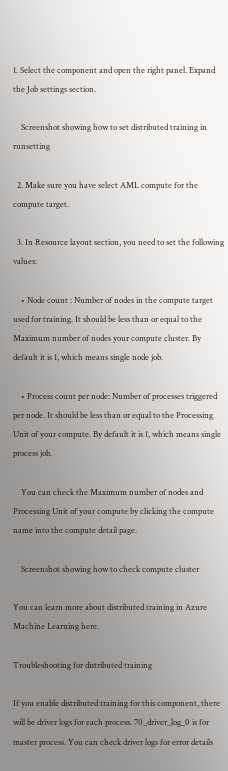1. Select the component and open the right panel. Expand the Job settings section.

    Screenshot showing how to set distributed training in runsetting

  2. Make sure you have select AML compute for the compute target.

  3. In Resource layout section, you need to set the following values:

    • Node count : Number of nodes in the compute target used for training. It should be less than or equal to the Maximum number of nodes your compute cluster. By default it is 1, which means single node job.

    • Process count per node: Number of processes triggered per node. It should be less than or equal to the Processing Unit of your compute. By default it is 1, which means single process job.

    You can check the Maximum number of nodes and Processing Unit of your compute by clicking the compute name into the compute detail page.

    Screenshot showing how to check compute cluster

You can learn more about distributed training in Azure Machine Learning here.

Troubleshooting for distributed training

If you enable distributed training for this component, there will be driver logs for each process. 70_driver_log_0 is for master process. You can check driver logs for error details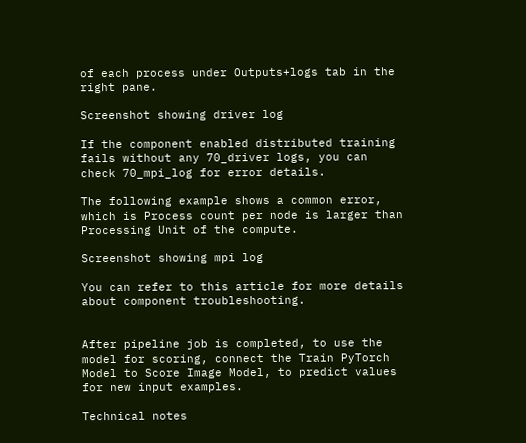of each process under Outputs+logs tab in the right pane.

Screenshot showing driver log

If the component enabled distributed training fails without any 70_driver logs, you can check 70_mpi_log for error details.

The following example shows a common error, which is Process count per node is larger than Processing Unit of the compute.

Screenshot showing mpi log

You can refer to this article for more details about component troubleshooting.


After pipeline job is completed, to use the model for scoring, connect the Train PyTorch Model to Score Image Model, to predict values for new input examples.

Technical notes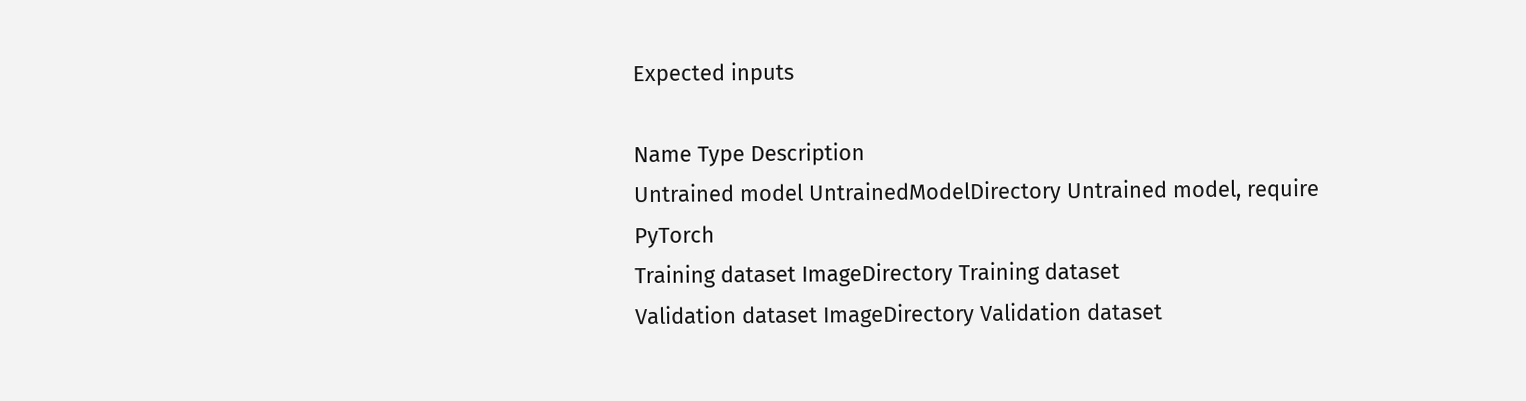Expected inputs

Name Type Description
Untrained model UntrainedModelDirectory Untrained model, require PyTorch
Training dataset ImageDirectory Training dataset
Validation dataset ImageDirectory Validation dataset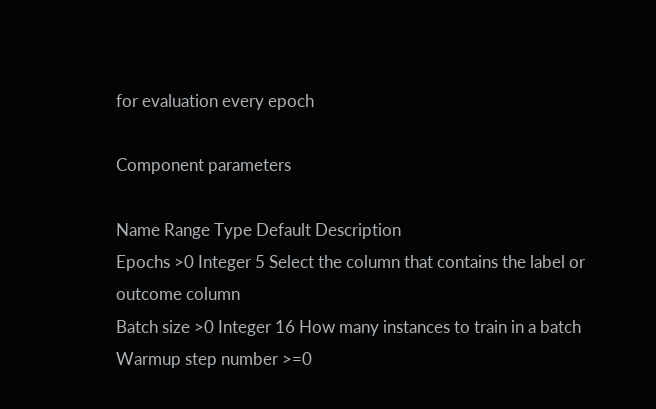for evaluation every epoch

Component parameters

Name Range Type Default Description
Epochs >0 Integer 5 Select the column that contains the label or outcome column
Batch size >0 Integer 16 How many instances to train in a batch
Warmup step number >=0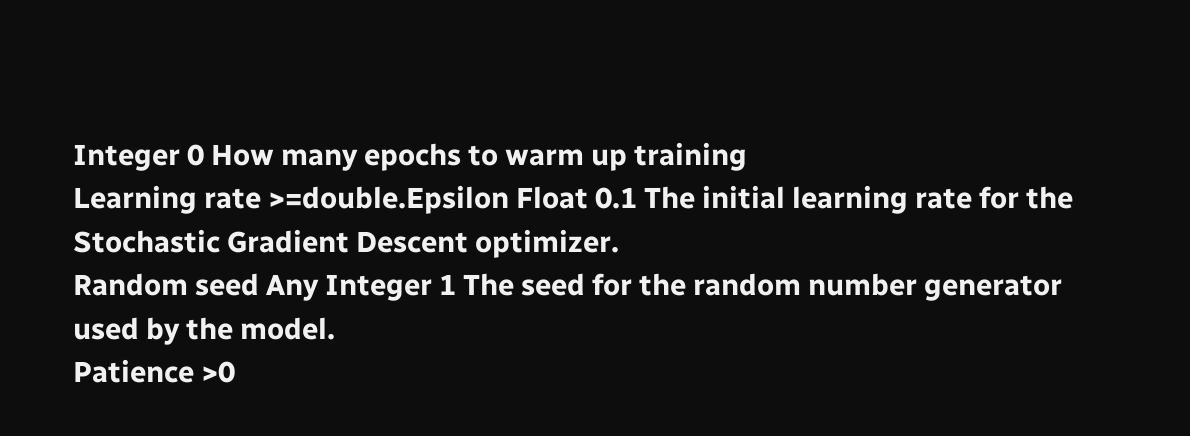Integer 0 How many epochs to warm up training
Learning rate >=double.Epsilon Float 0.1 The initial learning rate for the Stochastic Gradient Descent optimizer.
Random seed Any Integer 1 The seed for the random number generator used by the model.
Patience >0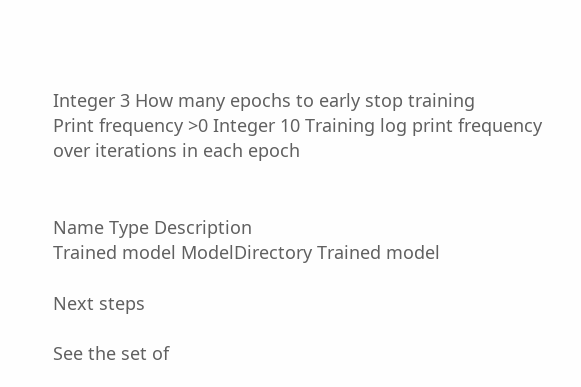Integer 3 How many epochs to early stop training
Print frequency >0 Integer 10 Training log print frequency over iterations in each epoch


Name Type Description
Trained model ModelDirectory Trained model

Next steps

See the set of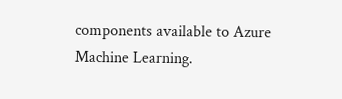components available to Azure Machine Learning.